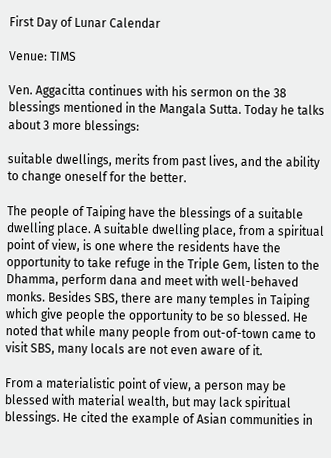First Day of Lunar Calendar

Venue: TIMS

Ven. Aggacitta continues with his sermon on the 38 blessings mentioned in the Mangala Sutta. Today he talks about 3 more blessings:

suitable dwellings, merits from past lives, and the ability to change oneself for the better.

The people of Taiping have the blessings of a suitable dwelling place. A suitable dwelling place, from a spiritual point of view, is one where the residents have the opportunity to take refuge in the Triple Gem, listen to the Dhamma, perform dana and meet with well-behaved monks. Besides SBS, there are many temples in Taiping which give people the opportunity to be so blessed. He noted that while many people from out-of-town came to visit SBS, many locals are not even aware of it.

From a materialistic point of view, a person may be blessed with material wealth, but may lack spiritual blessings. He cited the example of Asian communities in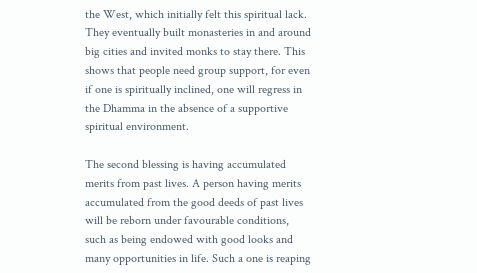the West, which initially felt this spiritual lack. They eventually built monasteries in and around big cities and invited monks to stay there. This shows that people need group support, for even if one is spiritually inclined, one will regress in the Dhamma in the absence of a supportive spiritual environment.

The second blessing is having accumulated merits from past lives. A person having merits accumulated from the good deeds of past lives will be reborn under favourable conditions, such as being endowed with good looks and many opportunities in life. Such a one is reaping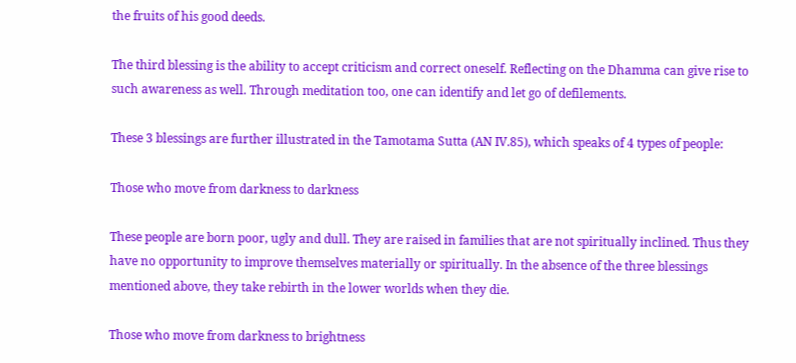the fruits of his good deeds.

The third blessing is the ability to accept criticism and correct oneself. Reflecting on the Dhamma can give rise to such awareness as well. Through meditation too, one can identify and let go of defilements.

These 3 blessings are further illustrated in the Tamotama Sutta (AN IV.85), which speaks of 4 types of people:

Those who move from darkness to darkness

These people are born poor, ugly and dull. They are raised in families that are not spiritually inclined. Thus they have no opportunity to improve themselves materially or spiritually. In the absence of the three blessings mentioned above, they take rebirth in the lower worlds when they die.

Those who move from darkness to brightness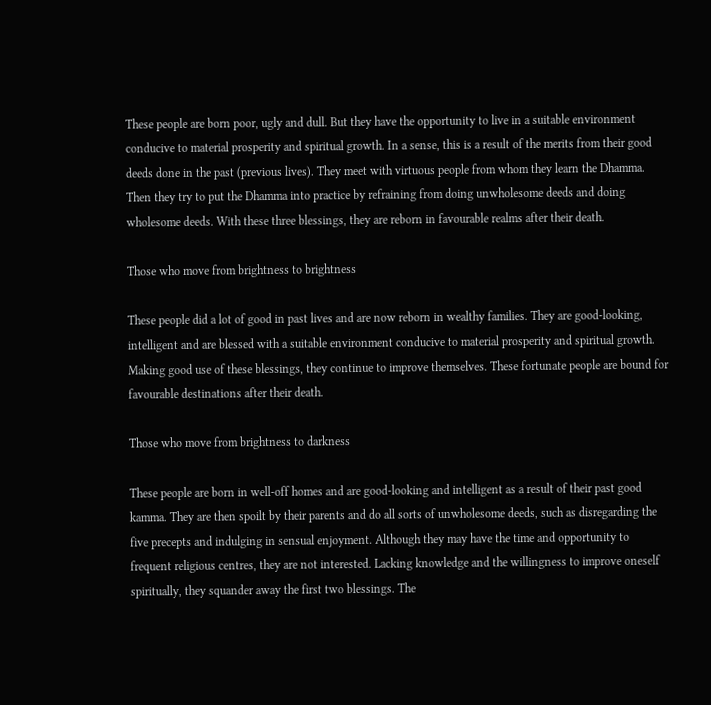These people are born poor, ugly and dull. But they have the opportunity to live in a suitable environment conducive to material prosperity and spiritual growth. In a sense, this is a result of the merits from their good deeds done in the past (previous lives). They meet with virtuous people from whom they learn the Dhamma. Then they try to put the Dhamma into practice by refraining from doing unwholesome deeds and doing wholesome deeds. With these three blessings, they are reborn in favourable realms after their death.

Those who move from brightness to brightness

These people did a lot of good in past lives and are now reborn in wealthy families. They are good-looking, intelligent and are blessed with a suitable environment conducive to material prosperity and spiritual growth. Making good use of these blessings, they continue to improve themselves. These fortunate people are bound for favourable destinations after their death.

Those who move from brightness to darkness

These people are born in well-off homes and are good-looking and intelligent as a result of their past good kamma. They are then spoilt by their parents and do all sorts of unwholesome deeds, such as disregarding the five precepts and indulging in sensual enjoyment. Although they may have the time and opportunity to frequent religious centres, they are not interested. Lacking knowledge and the willingness to improve oneself spiritually, they squander away the first two blessings. The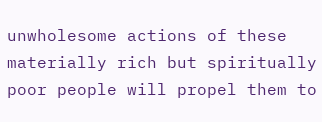unwholesome actions of these materially rich but spiritually poor people will propel them to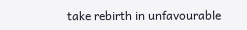take rebirth in unfavourable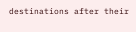destinations after their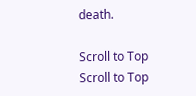death.

Scroll to Top
Scroll to Top